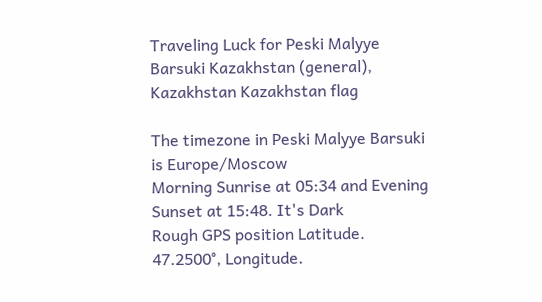Traveling Luck for Peski Malyye Barsuki Kazakhstan (general), Kazakhstan Kazakhstan flag

The timezone in Peski Malyye Barsuki is Europe/Moscow
Morning Sunrise at 05:34 and Evening Sunset at 15:48. It's Dark
Rough GPS position Latitude. 47.2500°, Longitude.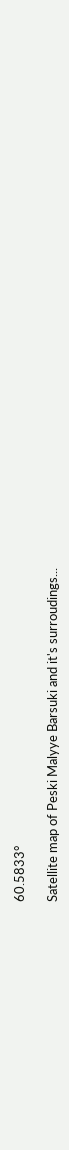60.5833°

Satellite map of Peski Malyye Barsuki and it's surroudings...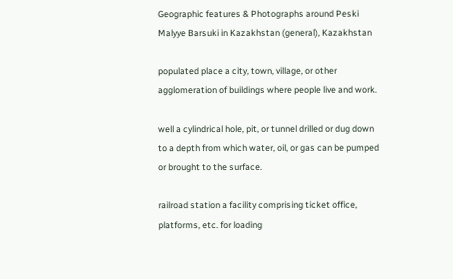Geographic features & Photographs around Peski Malyye Barsuki in Kazakhstan (general), Kazakhstan

populated place a city, town, village, or other agglomeration of buildings where people live and work.

well a cylindrical hole, pit, or tunnel drilled or dug down to a depth from which water, oil, or gas can be pumped or brought to the surface.

railroad station a facility comprising ticket office, platforms, etc. for loading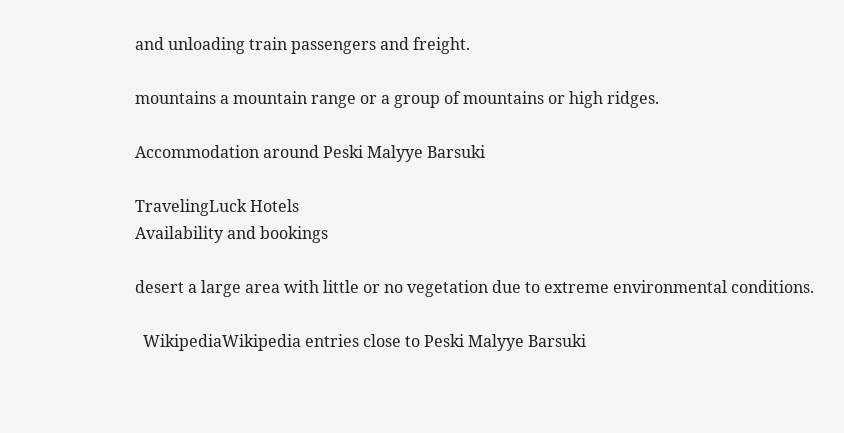and unloading train passengers and freight.

mountains a mountain range or a group of mountains or high ridges.

Accommodation around Peski Malyye Barsuki

TravelingLuck Hotels
Availability and bookings

desert a large area with little or no vegetation due to extreme environmental conditions.

  WikipediaWikipedia entries close to Peski Malyye Barsuki